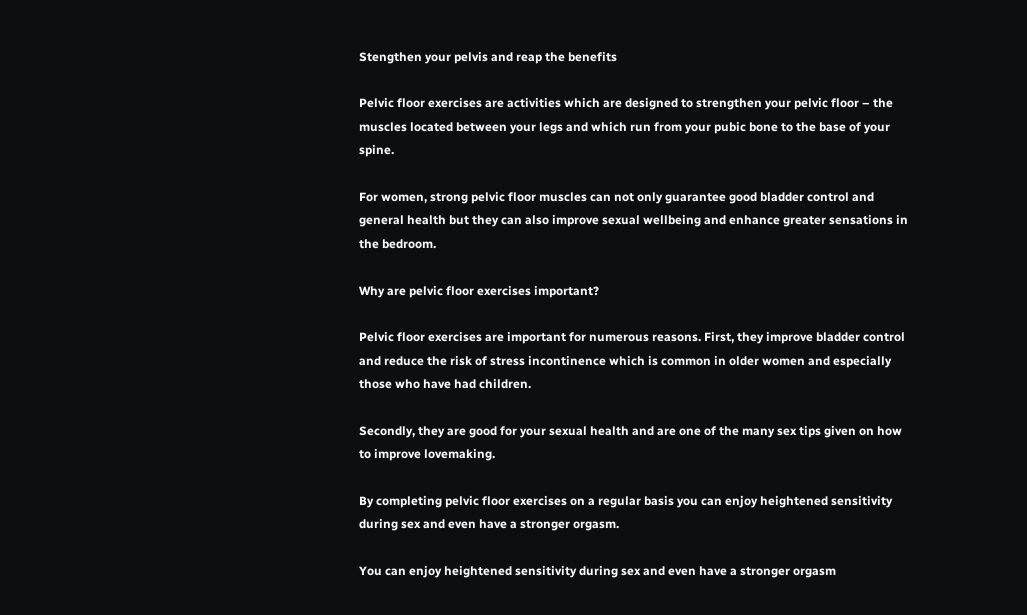Stengthen your pelvis and reap the benefits

Pelvic floor exercises are activities which are designed to strengthen your pelvic floor – the muscles located between your legs and which run from your pubic bone to the base of your spine.

For women, strong pelvic floor muscles can not only guarantee good bladder control and general health but they can also improve sexual wellbeing and enhance greater sensations in the bedroom.

Why are pelvic floor exercises important?

Pelvic floor exercises are important for numerous reasons. First, they improve bladder control and reduce the risk of stress incontinence which is common in older women and especially those who have had children.

Secondly, they are good for your sexual health and are one of the many sex tips given on how to improve lovemaking.

By completing pelvic floor exercises on a regular basis you can enjoy heightened sensitivity during sex and even have a stronger orgasm.

You can enjoy heightened sensitivity during sex and even have a stronger orgasm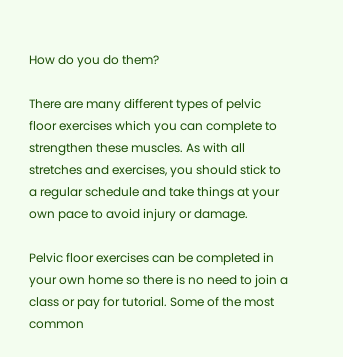How do you do them?

There are many different types of pelvic floor exercises which you can complete to strengthen these muscles. As with all stretches and exercises, you should stick to a regular schedule and take things at your own pace to avoid injury or damage.

Pelvic floor exercises can be completed in your own home so there is no need to join a class or pay for tutorial. Some of the most common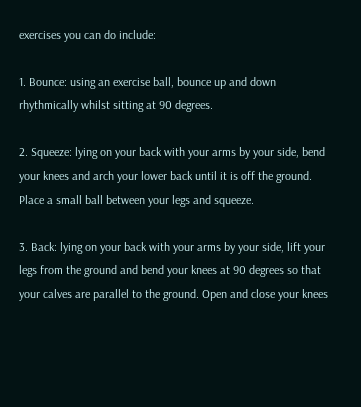exercises you can do include:

1. Bounce: using an exercise ball, bounce up and down rhythmically whilst sitting at 90 degrees.

2. Squeeze: lying on your back with your arms by your side, bend your knees and arch your lower back until it is off the ground. Place a small ball between your legs and squeeze.

3. Back: lying on your back with your arms by your side, lift your legs from the ground and bend your knees at 90 degrees so that your calves are parallel to the ground. Open and close your knees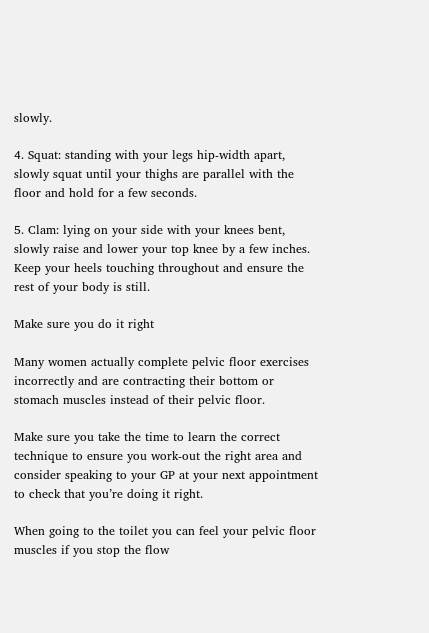slowly.

4. Squat: standing with your legs hip-width apart, slowly squat until your thighs are parallel with the floor and hold for a few seconds.

5. Clam: lying on your side with your knees bent, slowly raise and lower your top knee by a few inches. Keep your heels touching throughout and ensure the rest of your body is still.

Make sure you do it right

Many women actually complete pelvic floor exercises incorrectly and are contracting their bottom or stomach muscles instead of their pelvic floor.

Make sure you take the time to learn the correct technique to ensure you work-out the right area and consider speaking to your GP at your next appointment to check that you’re doing it right.

When going to the toilet you can feel your pelvic floor muscles if you stop the flow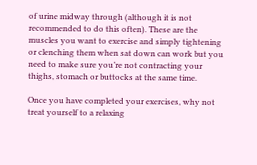of urine midway through (although it is not recommended to do this often). These are the muscles you want to exercise and simply tightening or clenching them when sat down can work but you need to make sure you’re not contracting your thighs, stomach or buttocks at the same time.

Once you have completed your exercises, why not treat yourself to a relaxing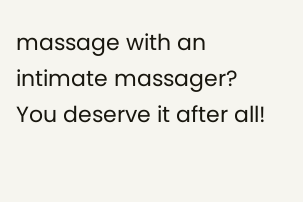massage with an intimate massager? You deserve it after all!